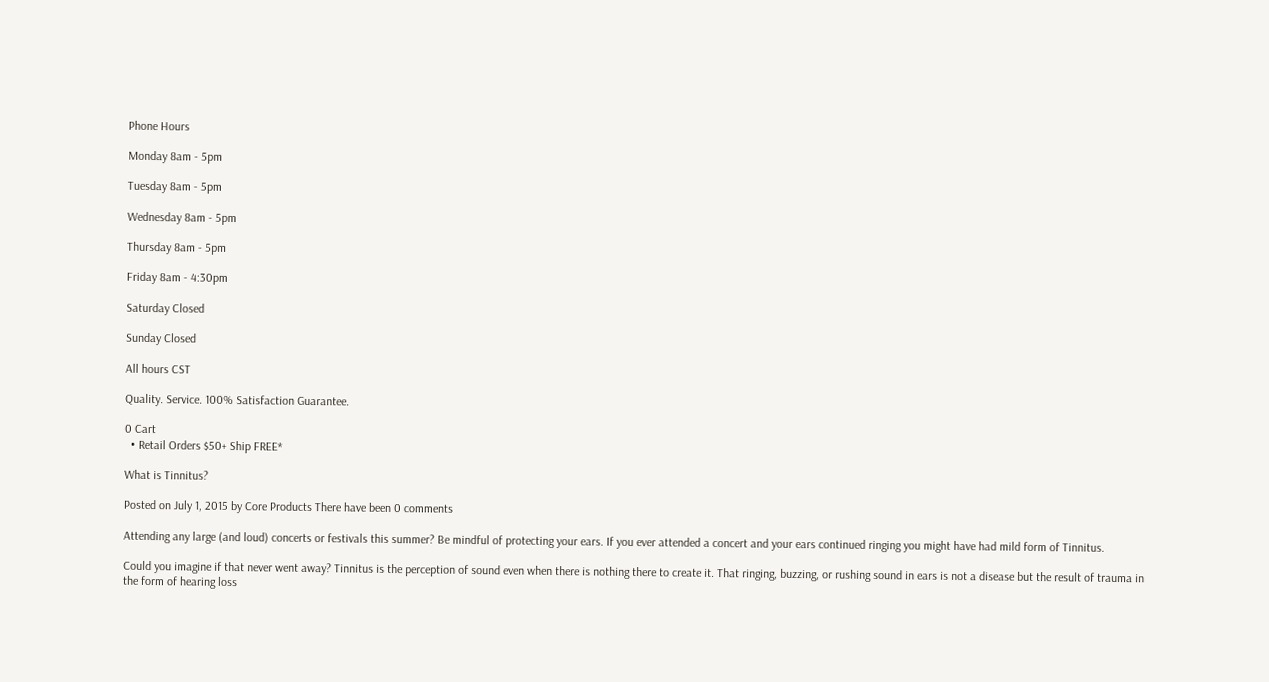Phone Hours

Monday 8am - 5pm

Tuesday 8am - 5pm

Wednesday 8am - 5pm

Thursday 8am - 5pm

Friday 8am - 4:30pm

Saturday Closed

Sunday Closed

All hours CST

Quality. Service. 100% Satisfaction Guarantee.

0 Cart
  • Retail Orders $50+ Ship FREE*

What is Tinnitus?

Posted on July 1, 2015 by Core Products There have been 0 comments

Attending any large (and loud) concerts or festivals this summer? Be mindful of protecting your ears. If you ever attended a concert and your ears continued ringing you might have had mild form of Tinnitus.

Could you imagine if that never went away? Tinnitus is the perception of sound even when there is nothing there to create it. That ringing, buzzing, or rushing sound in ears is not a disease but the result of trauma in the form of hearing loss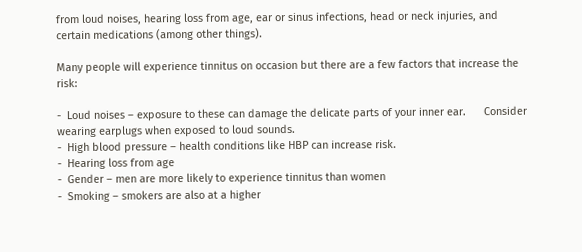from loud noises, hearing loss from age, ear or sinus infections, head or neck injuries, and certain medications (among other things).

Many people will experience tinnitus on occasion but there are a few factors that increase the risk:

-  Loud noises – exposure to these can damage the delicate parts of your inner ear.      Consider wearing earplugs when exposed to loud sounds.
-  High blood pressure – health conditions like HBP can increase risk.
-  Hearing loss from age
-  Gender – men are more likely to experience tinnitus than women
-  Smoking – smokers are also at a higher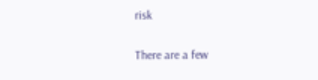risk

There are a few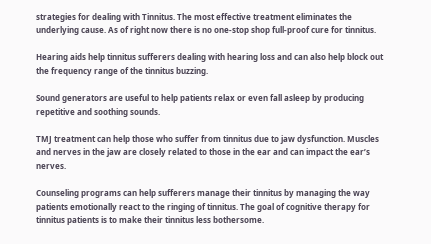strategies for dealing with Tinnitus. The most effective treatment eliminates the underlying cause. As of right now there is no one-stop shop full-proof cure for tinnitus.

Hearing aids help tinnitus sufferers dealing with hearing loss and can also help block out the frequency range of the tinnitus buzzing.

Sound generators are useful to help patients relax or even fall asleep by producing repetitive and soothing sounds.

TMJ treatment can help those who suffer from tinnitus due to jaw dysfunction. Muscles and nerves in the jaw are closely related to those in the ear and can impact the ear’s nerves.

Counseling programs can help sufferers manage their tinnitus by managing the way patients emotionally react to the ringing of tinnitus. The goal of cognitive therapy for tinnitus patients is to make their tinnitus less bothersome.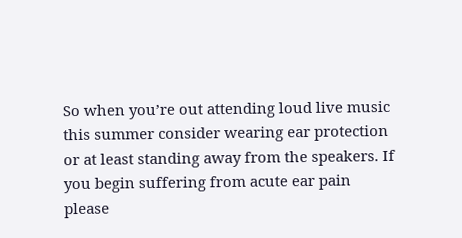So when you’re out attending loud live music this summer consider wearing ear protection or at least standing away from the speakers. If you begin suffering from acute ear pain please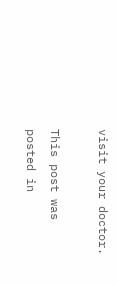visit your doctor.

This post was posted in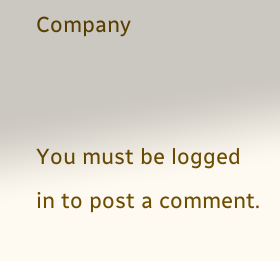Company


You must be logged in to post a comment.